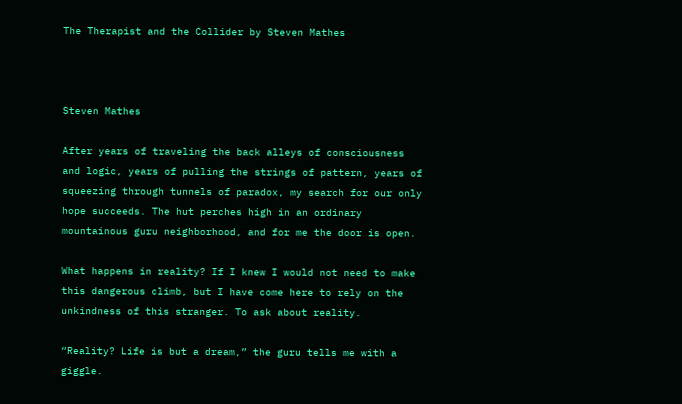The Therapist and the Collider by Steven Mathes



Steven Mathes

After years of traveling the back alleys of consciousness and logic, years of pulling the strings of pattern, years of squeezing through tunnels of paradox, my search for our only hope succeeds. The hut perches high in an ordinary mountainous guru neighborhood, and for me the door is open.

What happens in reality? If I knew I would not need to make this dangerous climb, but I have come here to rely on the unkindness of this stranger. To ask about reality.

“Reality? Life is but a dream,” the guru tells me with a giggle.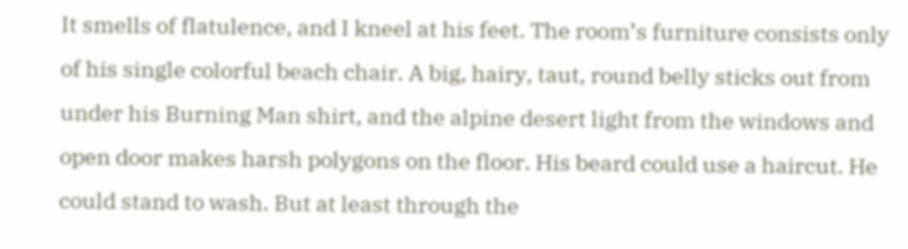It smells of flatulence, and I kneel at his feet. The room’s furniture consists only of his single colorful beach chair. A big, hairy, taut, round belly sticks out from under his Burning Man shirt, and the alpine desert light from the windows and open door makes harsh polygons on the floor. His beard could use a haircut. He could stand to wash. But at least through the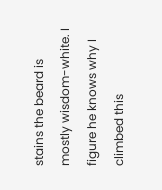stains the beard is mostly wisdom-white. I figure he knows why I climbed this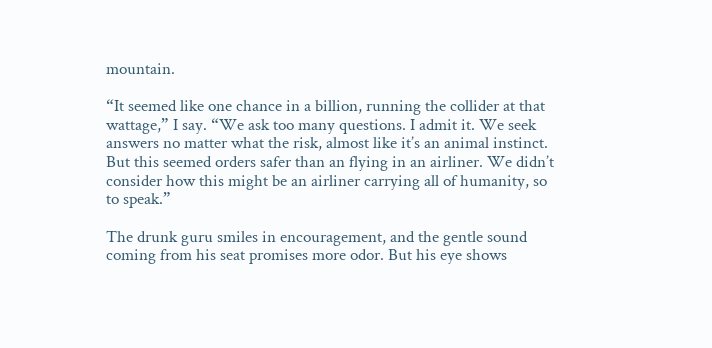mountain.

“It seemed like one chance in a billion, running the collider at that wattage,” I say. “We ask too many questions. I admit it. We seek answers no matter what the risk, almost like it’s an animal instinct. But this seemed orders safer than an flying in an airliner. We didn’t consider how this might be an airliner carrying all of humanity, so to speak.”

The drunk guru smiles in encouragement, and the gentle sound coming from his seat promises more odor. But his eye shows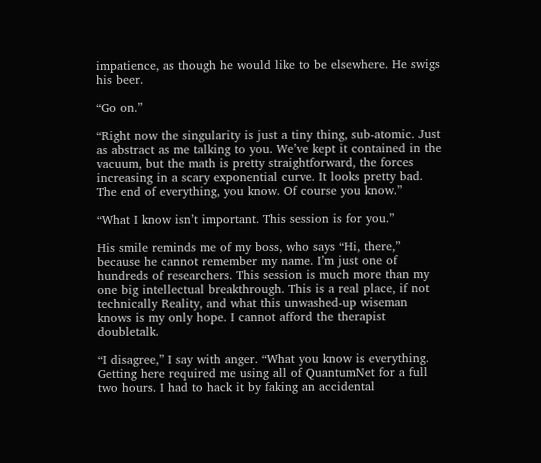impatience, as though he would like to be elsewhere. He swigs his beer.

“Go on.”

“Right now the singularity is just a tiny thing, sub-atomic. Just as abstract as me talking to you. We’ve kept it contained in the vacuum, but the math is pretty straightforward, the forces increasing in a scary exponential curve. It looks pretty bad. The end of everything, you know. Of course you know.”

“What I know isn’t important. This session is for you.”

His smile reminds me of my boss, who says “Hi, there,” because he cannot remember my name. I’m just one of hundreds of researchers. This session is much more than my one big intellectual breakthrough. This is a real place, if not technically Reality, and what this unwashed-up wiseman knows is my only hope. I cannot afford the therapist doubletalk.

“I disagree,” I say with anger. “What you know is everything. Getting here required me using all of QuantumNet for a full two hours. I had to hack it by faking an accidental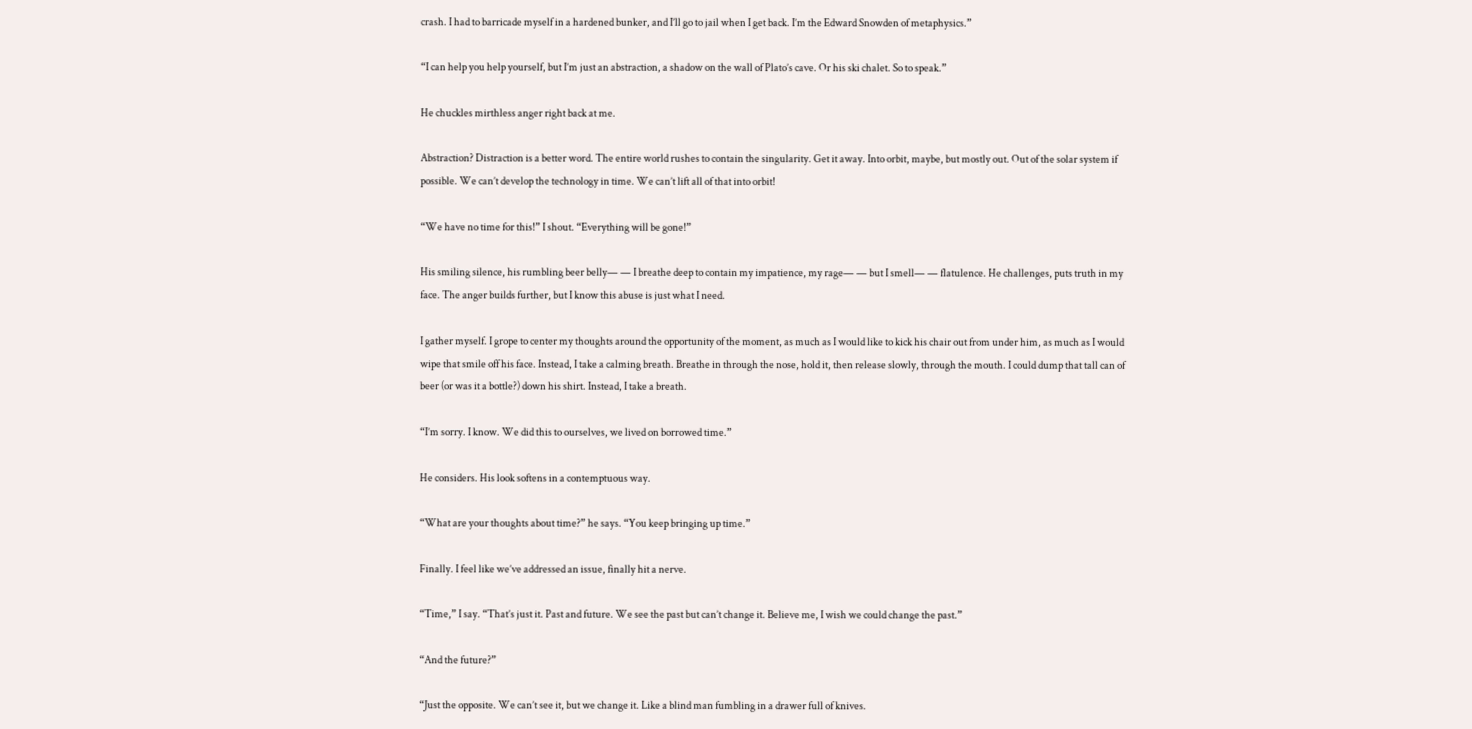crash. I had to barricade myself in a hardened bunker, and I’ll go to jail when I get back. I’m the Edward Snowden of metaphysics.”

“I can help you help yourself, but I’m just an abstraction, a shadow on the wall of Plato’s cave. Or his ski chalet. So to speak.”

He chuckles mirthless anger right back at me.

Abstraction? Distraction is a better word. The entire world rushes to contain the singularity. Get it away. Into orbit, maybe, but mostly out. Out of the solar system if possible. We can’t develop the technology in time. We can’t lift all of that into orbit!

“We have no time for this!” I shout. “Everything will be gone!”

His smiling silence, his rumbling beer belly— — I breathe deep to contain my impatience, my rage— — but I smell— — flatulence. He challenges, puts truth in my face. The anger builds further, but I know this abuse is just what I need.

I gather myself. I grope to center my thoughts around the opportunity of the moment, as much as I would like to kick his chair out from under him, as much as I would wipe that smile off his face. Instead, I take a calming breath. Breathe in through the nose, hold it, then release slowly, through the mouth. I could dump that tall can of beer (or was it a bottle?) down his shirt. Instead, I take a breath.

“I’m sorry. I know. We did this to ourselves, we lived on borrowed time.”

He considers. His look softens in a contemptuous way.

“What are your thoughts about time?” he says. “You keep bringing up time.”

Finally. I feel like we’ve addressed an issue, finally hit a nerve.

“Time,” I say. “That’s just it. Past and future. We see the past but can’t change it. Believe me, I wish we could change the past.”

“And the future?”

“Just the opposite. We can’t see it, but we change it. Like a blind man fumbling in a drawer full of knives.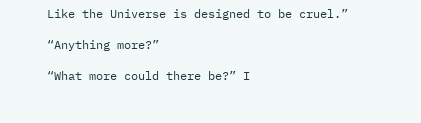Like the Universe is designed to be cruel.”

“Anything more?”

“What more could there be?” I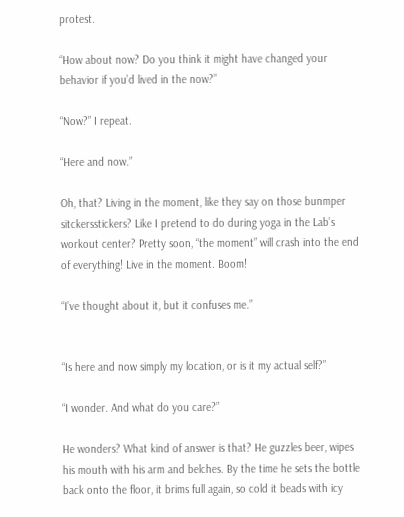protest.

“How about now? Do you think it might have changed your behavior if you’d lived in the now?”

“Now?” I repeat.

“Here and now.”

Oh, that? Living in the moment, like they say on those bunmper sitckersstickers? Like I pretend to do during yoga in the Lab’s workout center? Pretty soon, “the moment” will crash into the end of everything! Live in the moment. Boom!

“I’ve thought about it, but it confuses me.”


“Is here and now simply my location, or is it my actual self?”

“I wonder. And what do you care?”

He wonders? What kind of answer is that? He guzzles beer, wipes his mouth with his arm and belches. By the time he sets the bottle back onto the floor, it brims full again, so cold it beads with icy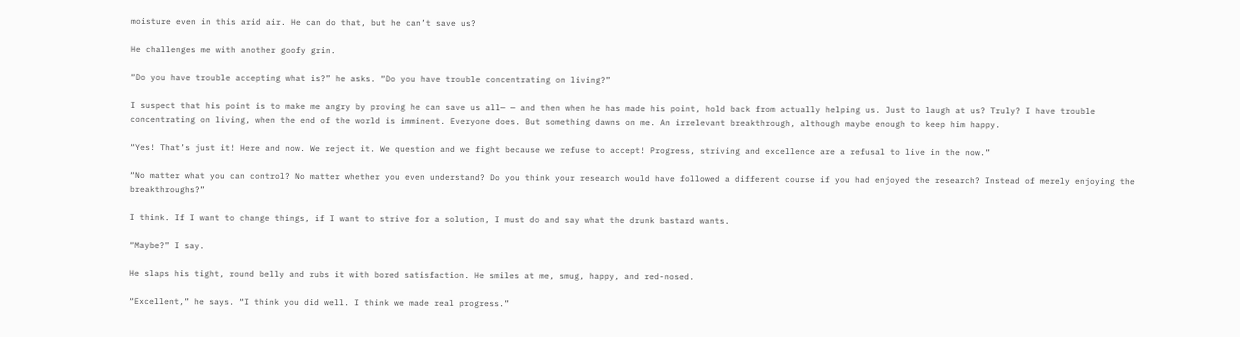moisture even in this arid air. He can do that, but he can’t save us?

He challenges me with another goofy grin.

“Do you have trouble accepting what is?” he asks. “Do you have trouble concentrating on living?”

I suspect that his point is to make me angry by proving he can save us all— — and then when he has made his point, hold back from actually helping us. Just to laugh at us? Truly? I have trouble concentrating on living, when the end of the world is imminent. Everyone does. But something dawns on me. An irrelevant breakthrough, although maybe enough to keep him happy.

“Yes! That’s just it! Here and now. We reject it. We question and we fight because we refuse to accept! Progress, striving and excellence are a refusal to live in the now.”

“No matter what you can control? No matter whether you even understand? Do you think your research would have followed a different course if you had enjoyed the research? Instead of merely enjoying the breakthroughs?”

I think. If I want to change things, if I want to strive for a solution, I must do and say what the drunk bastard wants.

“Maybe?” I say.

He slaps his tight, round belly and rubs it with bored satisfaction. He smiles at me, smug, happy, and red-nosed.

“Excellent,” he says. “I think you did well. I think we made real progress.”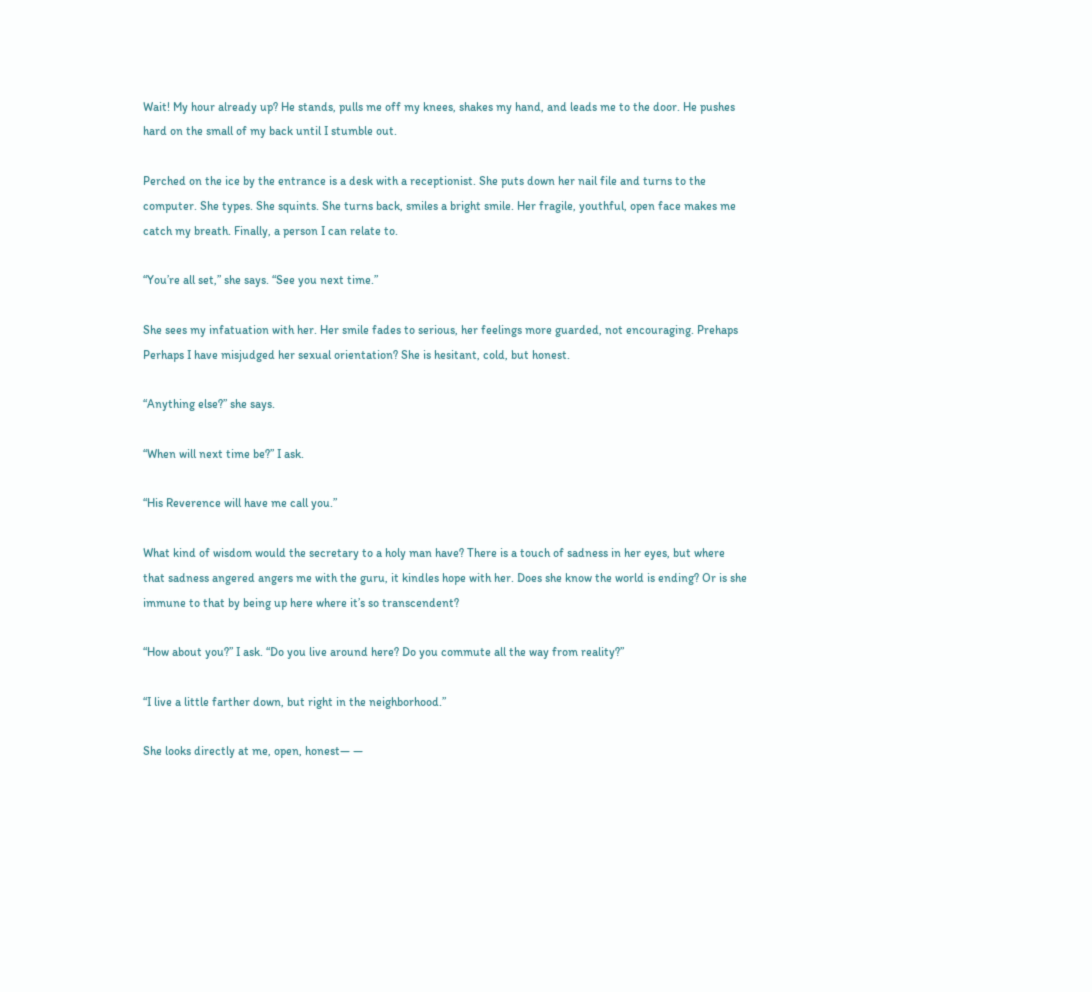Wait! My hour already up? He stands, pulls me off my knees, shakes my hand, and leads me to the door. He pushes hard on the small of my back until I stumble out.

Perched on the ice by the entrance is a desk with a receptionist. She puts down her nail file and turns to the computer. She types. She squints. She turns back, smiles a bright smile. Her fragile, youthful, open face makes me catch my breath. Finally, a person I can relate to.

“You’re all set,” she says. “See you next time.”

She sees my infatuation with her. Her smile fades to serious, her feelings more guarded, not encouraging. Prehaps Perhaps I have misjudged her sexual orientation? She is hesitant, cold, but honest.

“Anything else?” she says.

“When will next time be?” I ask.

“His Reverence will have me call you.”

What kind of wisdom would the secretary to a holy man have? There is a touch of sadness in her eyes, but where that sadness angered angers me with the guru, it kindles hope with her. Does she know the world is ending? Or is she immune to that by being up here where it’s so transcendent?

“How about you?” I ask. “Do you live around here? Do you commute all the way from reality?”

“I live a little farther down, but right in the neighborhood.”

She looks directly at me, open, honest— —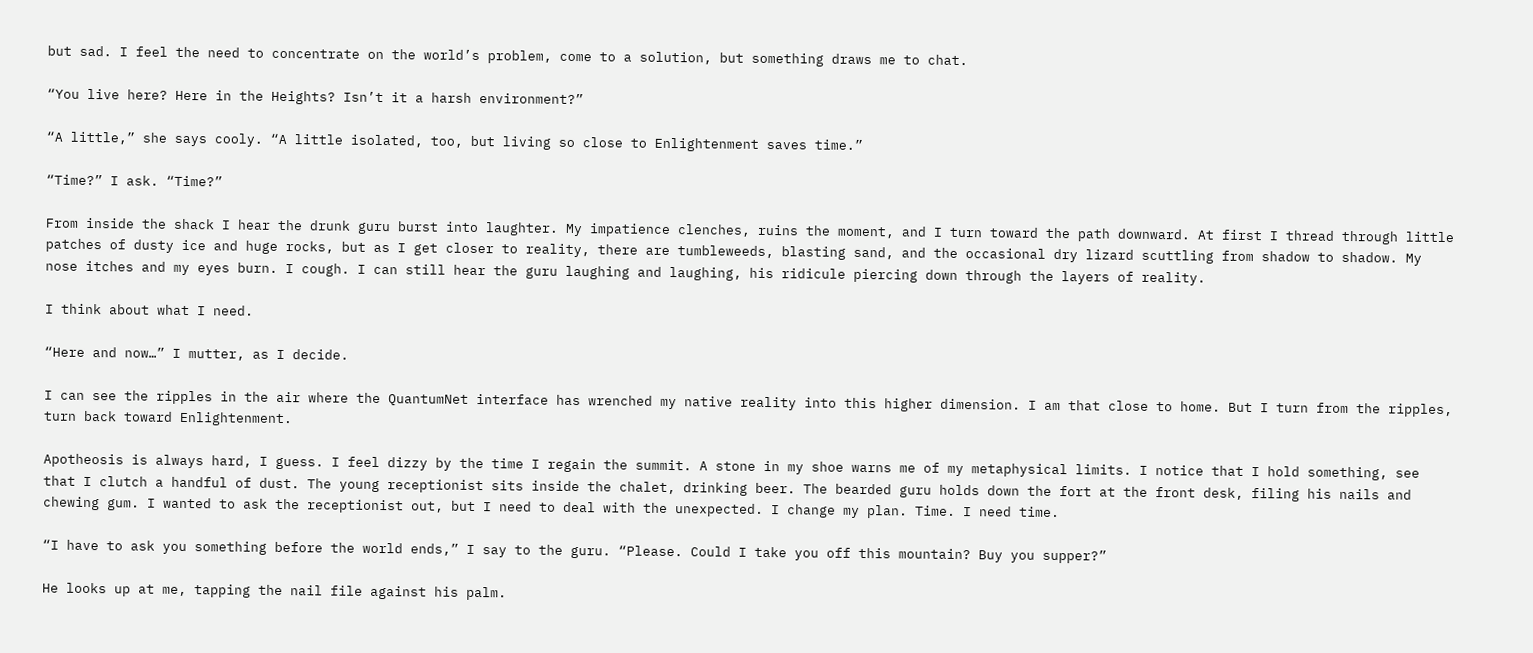but sad. I feel the need to concentrate on the world’s problem, come to a solution, but something draws me to chat.

“You live here? Here in the Heights? Isn’t it a harsh environment?”

“A little,” she says cooly. “A little isolated, too, but living so close to Enlightenment saves time.”

“Time?” I ask. “Time?”

From inside the shack I hear the drunk guru burst into laughter. My impatience clenches, ruins the moment, and I turn toward the path downward. At first I thread through little patches of dusty ice and huge rocks, but as I get closer to reality, there are tumbleweeds, blasting sand, and the occasional dry lizard scuttling from shadow to shadow. My nose itches and my eyes burn. I cough. I can still hear the guru laughing and laughing, his ridicule piercing down through the layers of reality.

I think about what I need.

“Here and now…” I mutter, as I decide.

I can see the ripples in the air where the QuantumNet interface has wrenched my native reality into this higher dimension. I am that close to home. But I turn from the ripples, turn back toward Enlightenment.

Apotheosis is always hard, I guess. I feel dizzy by the time I regain the summit. A stone in my shoe warns me of my metaphysical limits. I notice that I hold something, see that I clutch a handful of dust. The young receptionist sits inside the chalet, drinking beer. The bearded guru holds down the fort at the front desk, filing his nails and chewing gum. I wanted to ask the receptionist out, but I need to deal with the unexpected. I change my plan. Time. I need time.

“I have to ask you something before the world ends,” I say to the guru. “Please. Could I take you off this mountain? Buy you supper?”

He looks up at me, tapping the nail file against his palm.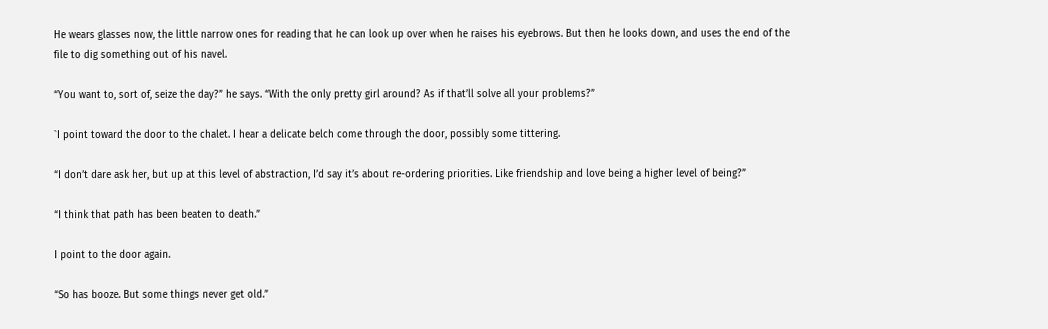He wears glasses now, the little narrow ones for reading that he can look up over when he raises his eyebrows. But then he looks down, and uses the end of the file to dig something out of his navel.

“You want to, sort of, seize the day?” he says. “With the only pretty girl around? As if that’ll solve all your problems?”

`I point toward the door to the chalet. I hear a delicate belch come through the door, possibly some tittering.

“I don’t dare ask her, but up at this level of abstraction, I’d say it’s about re-ordering priorities. Like friendship and love being a higher level of being?”

“I think that path has been beaten to death.”

I point to the door again.

“So has booze. But some things never get old.”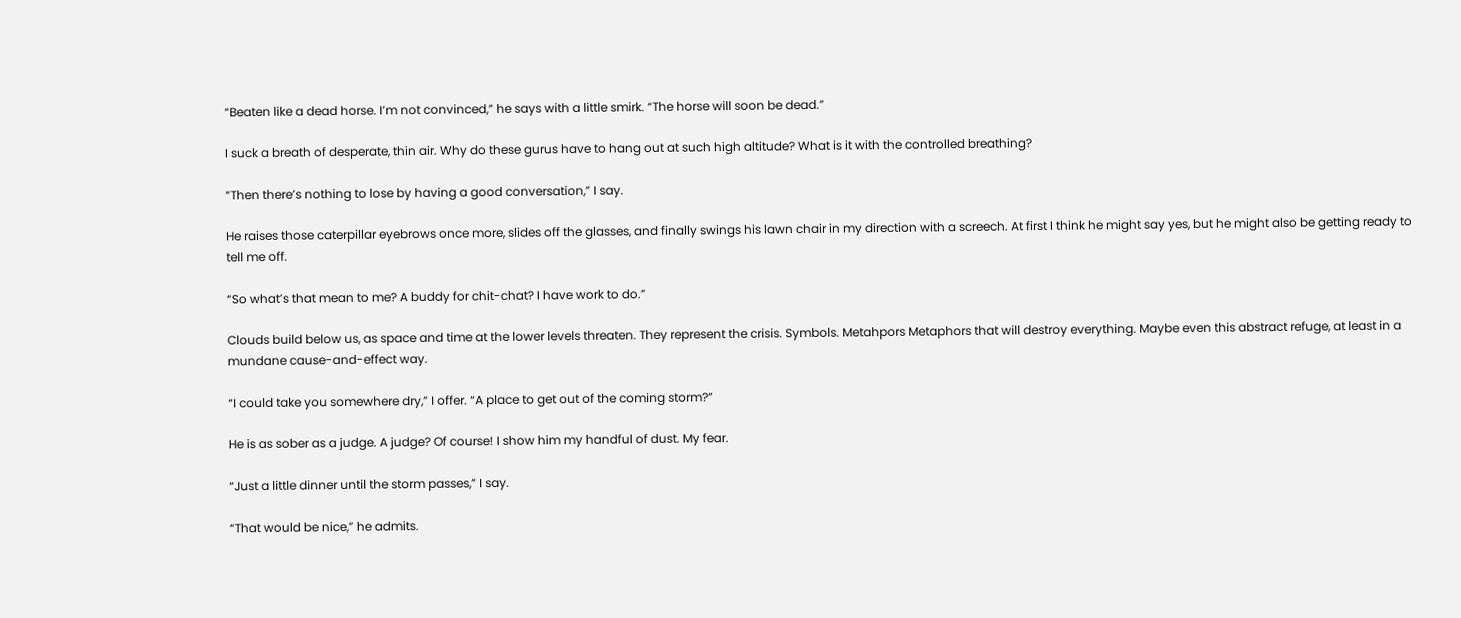“Beaten like a dead horse. I’m not convinced,” he says with a little smirk. “The horse will soon be dead.”

I suck a breath of desperate, thin air. Why do these gurus have to hang out at such high altitude? What is it with the controlled breathing?

“Then there’s nothing to lose by having a good conversation,” I say.

He raises those caterpillar eyebrows once more, slides off the glasses, and finally swings his lawn chair in my direction with a screech. At first I think he might say yes, but he might also be getting ready to tell me off.

“So what’s that mean to me? A buddy for chit-chat? I have work to do.”

Clouds build below us, as space and time at the lower levels threaten. They represent the crisis. Symbols. Metahpors Metaphors that will destroy everything. Maybe even this abstract refuge, at least in a mundane cause-and-effect way.

“I could take you somewhere dry,” I offer. “A place to get out of the coming storm?”

He is as sober as a judge. A judge? Of course! I show him my handful of dust. My fear.

“Just a little dinner until the storm passes,” I say.

“That would be nice,” he admits.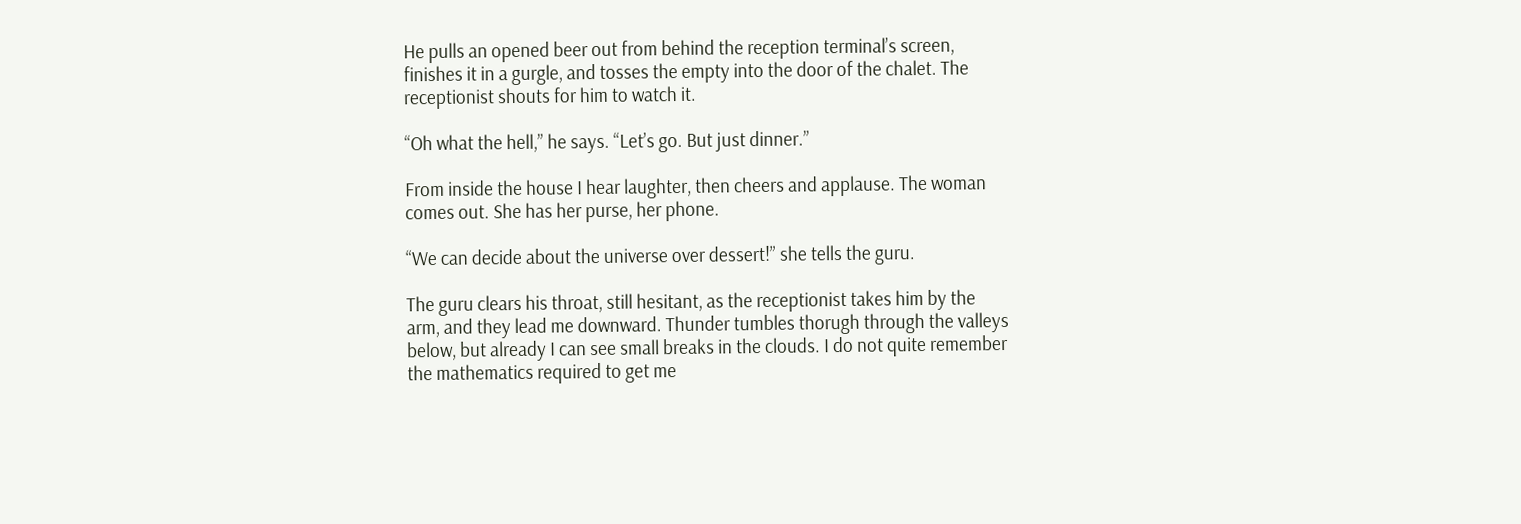He pulls an opened beer out from behind the reception terminal’s screen, finishes it in a gurgle, and tosses the empty into the door of the chalet. The receptionist shouts for him to watch it.

“Oh what the hell,” he says. “Let’s go. But just dinner.”

From inside the house I hear laughter, then cheers and applause. The woman comes out. She has her purse, her phone.

“We can decide about the universe over dessert!” she tells the guru.

The guru clears his throat, still hesitant, as the receptionist takes him by the arm, and they lead me downward. Thunder tumbles thorugh through the valleys below, but already I can see small breaks in the clouds. I do not quite remember the mathematics required to get me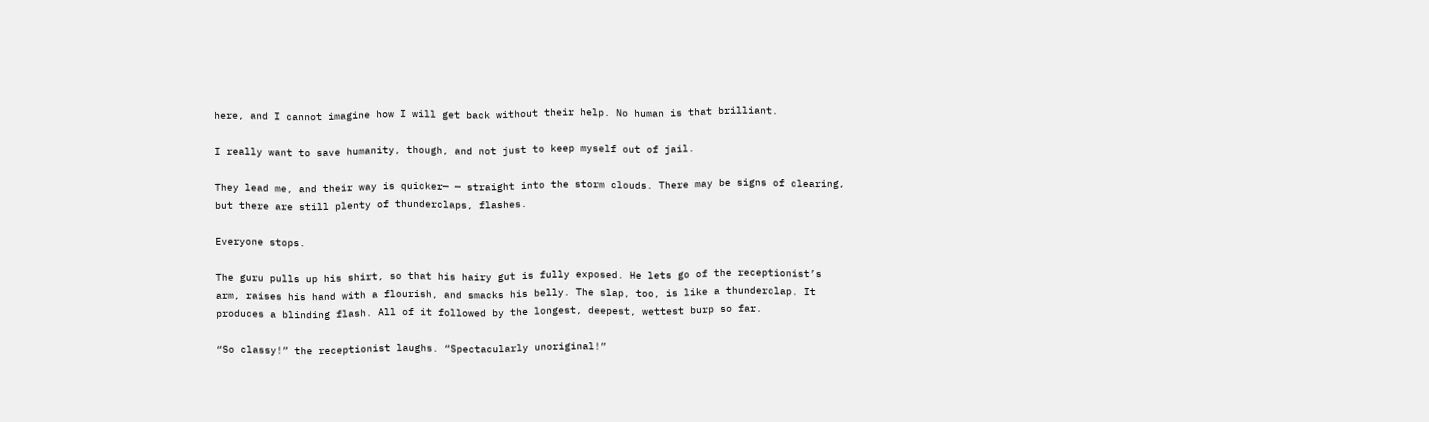here, and I cannot imagine how I will get back without their help. No human is that brilliant.

I really want to save humanity, though, and not just to keep myself out of jail.

They lead me, and their way is quicker— — straight into the storm clouds. There may be signs of clearing, but there are still plenty of thunderclaps, flashes.

Everyone stops.

The guru pulls up his shirt, so that his hairy gut is fully exposed. He lets go of the receptionist’s arm, raises his hand with a flourish, and smacks his belly. The slap, too, is like a thunderclap. It produces a blinding flash. All of it followed by the longest, deepest, wettest burp so far.

“So classy!” the receptionist laughs. “Spectacularly unoriginal!”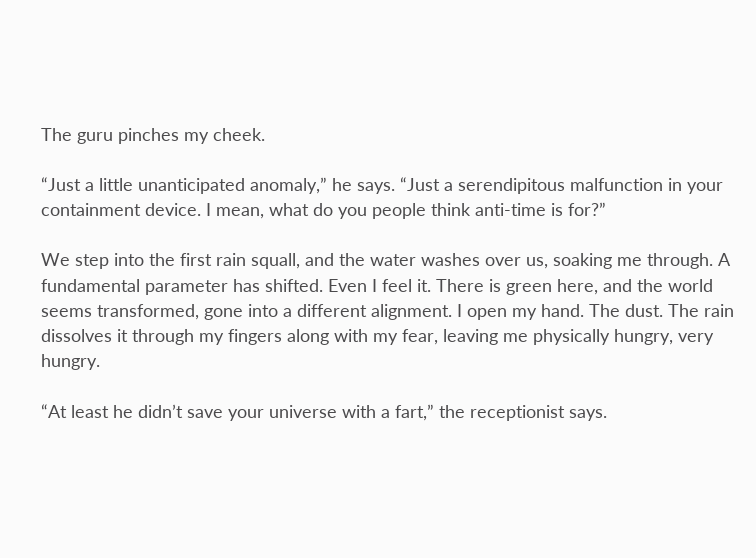The guru pinches my cheek.

“Just a little unanticipated anomaly,” he says. “Just a serendipitous malfunction in your containment device. I mean, what do you people think anti-time is for?”

We step into the first rain squall, and the water washes over us, soaking me through. A fundamental parameter has shifted. Even I feel it. There is green here, and the world seems transformed, gone into a different alignment. I open my hand. The dust. The rain dissolves it through my fingers along with my fear, leaving me physically hungry, very hungry.

“At least he didn’t save your universe with a fart,” the receptionist says.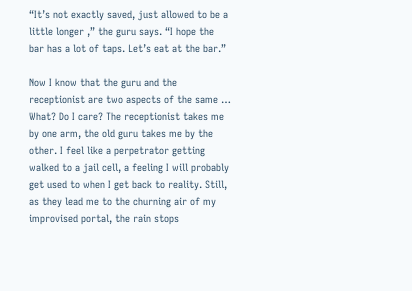“It’s not exactly saved, just allowed to be a little longer ,” the guru says. “I hope the bar has a lot of taps. Let’s eat at the bar.”

Now I know that the guru and the receptionist are two aspects of the same … What? Do I care? The receptionist takes me by one arm, the old guru takes me by the other. I feel like a perpetrator getting walked to a jail cell, a feeling I will probably get used to when I get back to reality. Still, as they lead me to the churning air of my improvised portal, the rain stops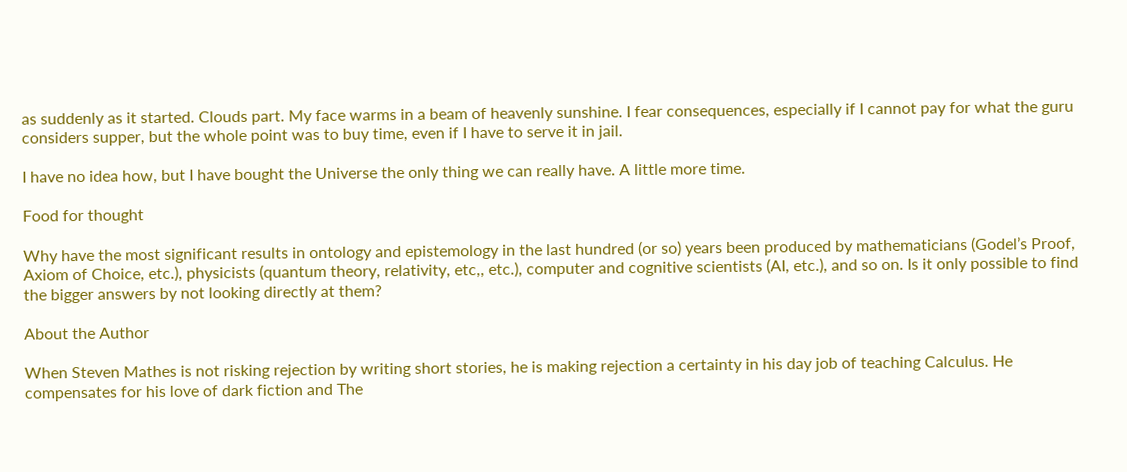as suddenly as it started. Clouds part. My face warms in a beam of heavenly sunshine. I fear consequences, especially if I cannot pay for what the guru considers supper, but the whole point was to buy time, even if I have to serve it in jail.

I have no idea how, but I have bought the Universe the only thing we can really have. A little more time.

Food for thought

Why have the most significant results in ontology and epistemology in the last hundred (or so) years been produced by mathematicians (Godel’s Proof, Axiom of Choice, etc.), physicists (quantum theory, relativity, etc,, etc.), computer and cognitive scientists (AI, etc.), and so on. Is it only possible to find the bigger answers by not looking directly at them?

About the Author

When Steven Mathes is not risking rejection by writing short stories, he is making rejection a certainty in his day job of teaching Calculus. He compensates for his love of dark fiction and The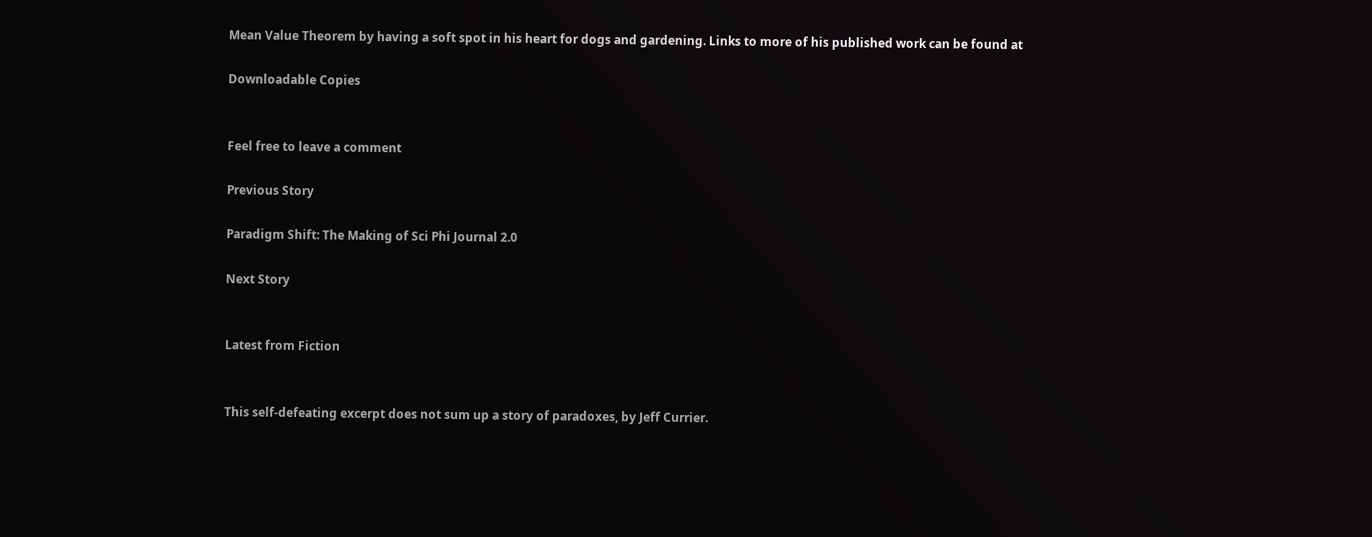Mean Value Theorem by having a soft spot in his heart for dogs and gardening. Links to more of his published work can be found at

Downloadable Copies


Feel free to leave a comment

Previous Story

Paradigm Shift: The Making of Sci Phi Journal 2.0

Next Story


Latest from Fiction


This self-defeating excerpt does not sum up a story of paradoxes, by Jeff Currier.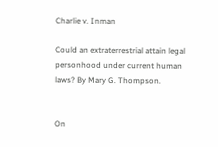Charlie v. Inman

Could an extraterrestrial attain legal personhood under current human laws? By Mary G. Thompson.


On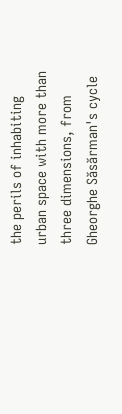the perils of inhabiting urban space with more than three dimensions, from Gheorghe Săsărman's cycle